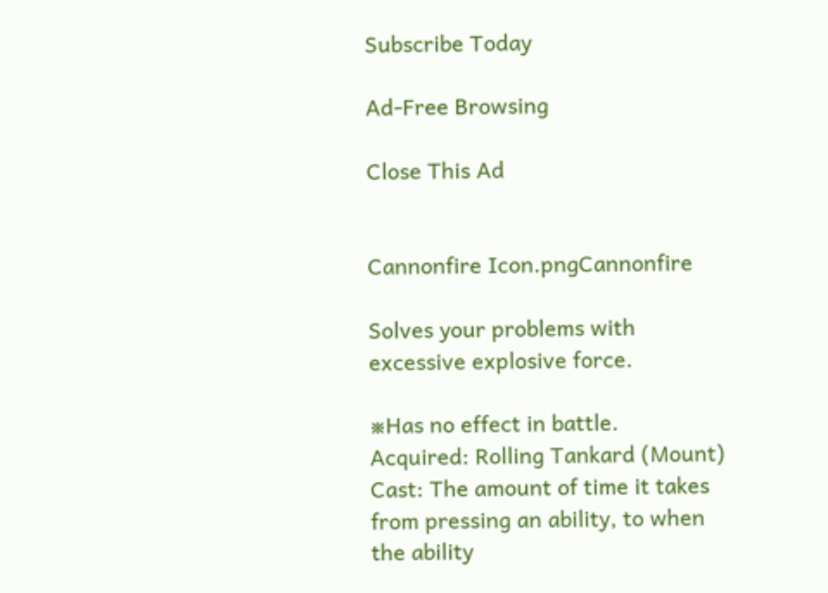Subscribe Today

Ad-Free Browsing

Close This Ad


Cannonfire Icon.pngCannonfire

Solves your problems with excessive explosive force.

※Has no effect in battle.
Acquired: Rolling Tankard (Mount)
Cast: The amount of time it takes from pressing an ability, to when the ability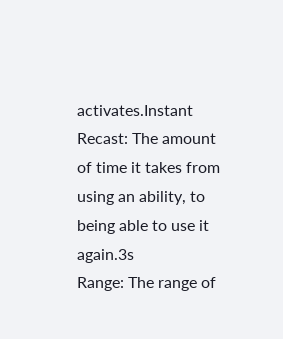activates.Instant
Recast: The amount of time it takes from using an ability, to being able to use it again.3s
Range: The range of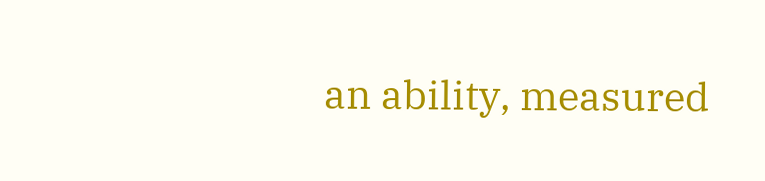an ability, measured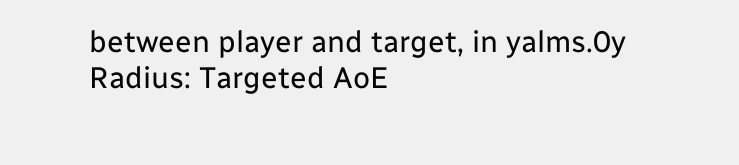between player and target, in yalms.0y
Radius: Targeted AoE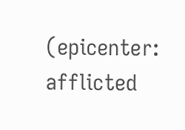(epicenter: afflicted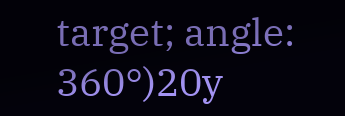target; angle: 360°)20y